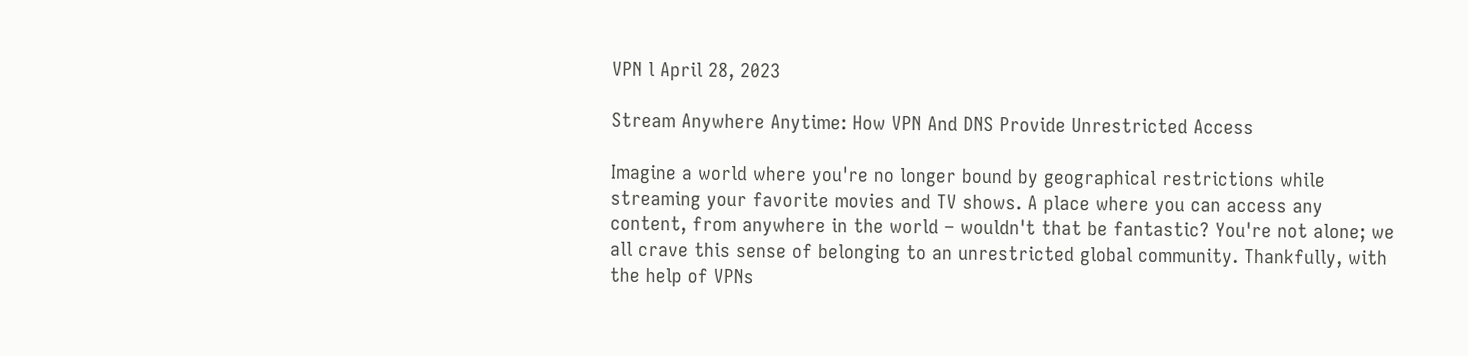VPN l April 28, 2023

Stream Anywhere Anytime: How VPN And DNS Provide Unrestricted Access

Imagine a world where you're no longer bound by geographical restrictions while streaming your favorite movies and TV shows. A place where you can access any content, from anywhere in the world – wouldn't that be fantastic? You're not alone; we all crave this sense of belonging to an unrestricted global community. Thankfully, with the help of VPNs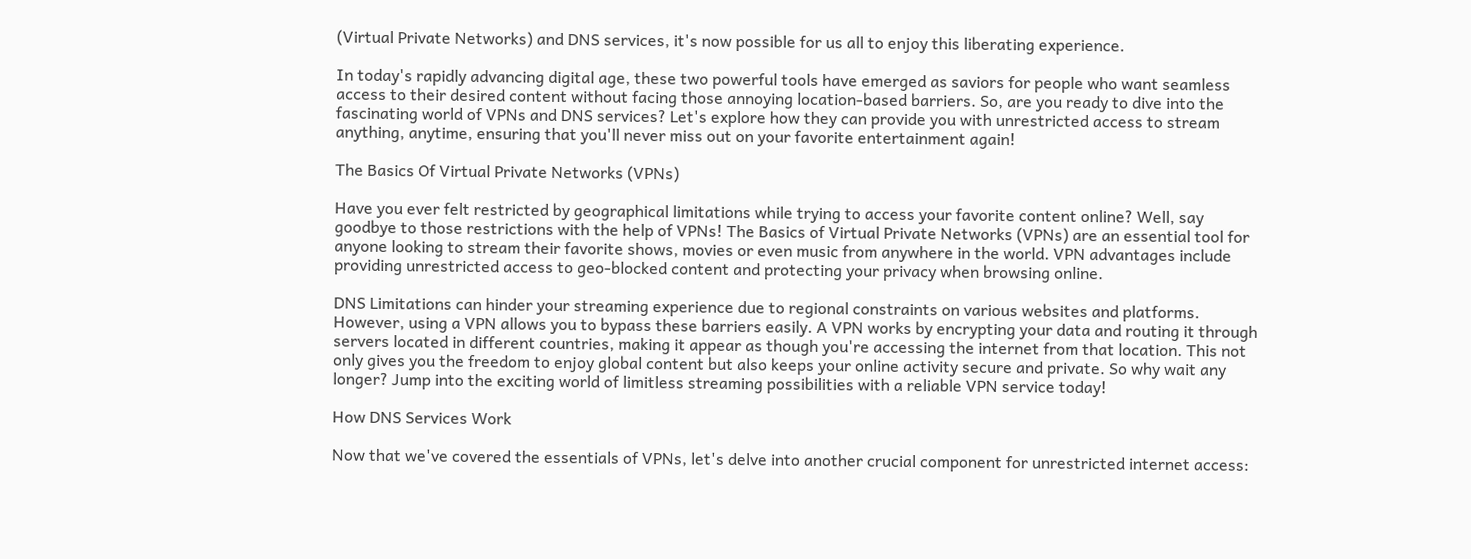(Virtual Private Networks) and DNS services, it's now possible for us all to enjoy this liberating experience.

In today's rapidly advancing digital age, these two powerful tools have emerged as saviors for people who want seamless access to their desired content without facing those annoying location-based barriers. So, are you ready to dive into the fascinating world of VPNs and DNS services? Let's explore how they can provide you with unrestricted access to stream anything, anytime, ensuring that you'll never miss out on your favorite entertainment again!

The Basics Of Virtual Private Networks (VPNs)

Have you ever felt restricted by geographical limitations while trying to access your favorite content online? Well, say goodbye to those restrictions with the help of VPNs! The Basics of Virtual Private Networks (VPNs) are an essential tool for anyone looking to stream their favorite shows, movies or even music from anywhere in the world. VPN advantages include providing unrestricted access to geo-blocked content and protecting your privacy when browsing online.

DNS Limitations can hinder your streaming experience due to regional constraints on various websites and platforms. However, using a VPN allows you to bypass these barriers easily. A VPN works by encrypting your data and routing it through servers located in different countries, making it appear as though you're accessing the internet from that location. This not only gives you the freedom to enjoy global content but also keeps your online activity secure and private. So why wait any longer? Jump into the exciting world of limitless streaming possibilities with a reliable VPN service today!

How DNS Services Work

Now that we've covered the essentials of VPNs, let's delve into another crucial component for unrestricted internet access: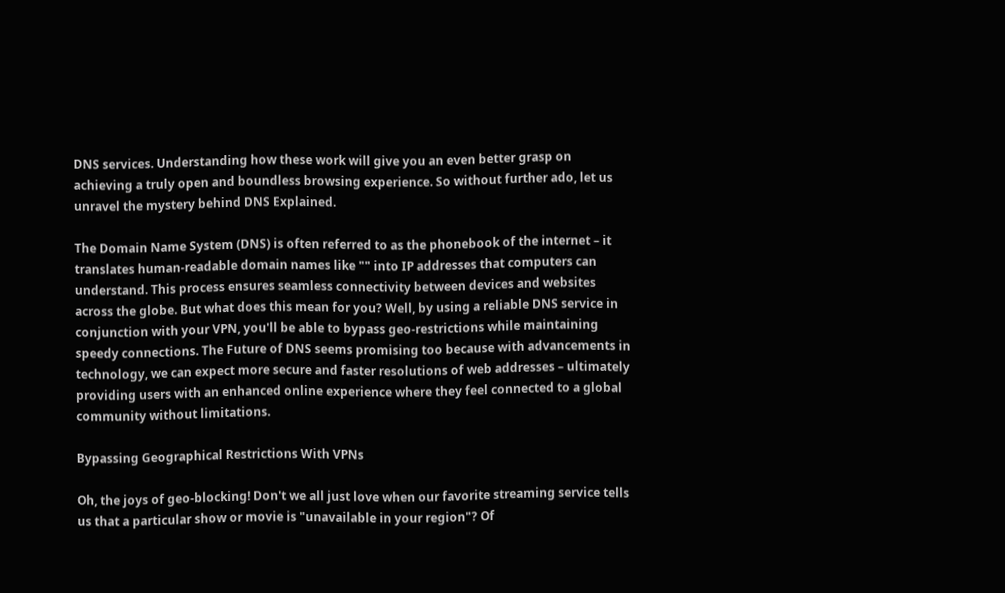DNS services. Understanding how these work will give you an even better grasp on achieving a truly open and boundless browsing experience. So without further ado, let us unravel the mystery behind DNS Explained.

The Domain Name System (DNS) is often referred to as the phonebook of the internet – it translates human-readable domain names like "" into IP addresses that computers can understand. This process ensures seamless connectivity between devices and websites across the globe. But what does this mean for you? Well, by using a reliable DNS service in conjunction with your VPN, you'll be able to bypass geo-restrictions while maintaining speedy connections. The Future of DNS seems promising too because with advancements in technology, we can expect more secure and faster resolutions of web addresses – ultimately providing users with an enhanced online experience where they feel connected to a global community without limitations.

Bypassing Geographical Restrictions With VPNs

Oh, the joys of geo-blocking! Don't we all just love when our favorite streaming service tells us that a particular show or movie is "unavailable in your region"? Of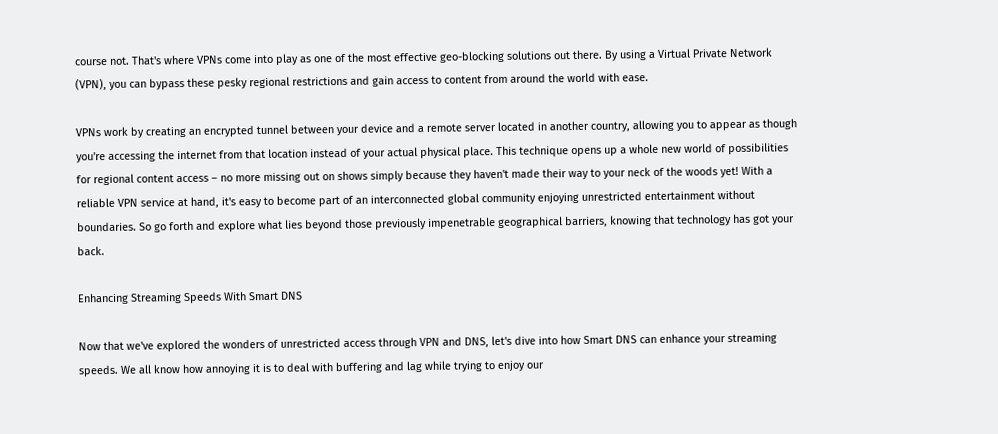course not. That's where VPNs come into play as one of the most effective geo-blocking solutions out there. By using a Virtual Private Network (VPN), you can bypass these pesky regional restrictions and gain access to content from around the world with ease.

VPNs work by creating an encrypted tunnel between your device and a remote server located in another country, allowing you to appear as though you're accessing the internet from that location instead of your actual physical place. This technique opens up a whole new world of possibilities for regional content access – no more missing out on shows simply because they haven't made their way to your neck of the woods yet! With a reliable VPN service at hand, it's easy to become part of an interconnected global community enjoying unrestricted entertainment without boundaries. So go forth and explore what lies beyond those previously impenetrable geographical barriers, knowing that technology has got your back.

Enhancing Streaming Speeds With Smart DNS

Now that we've explored the wonders of unrestricted access through VPN and DNS, let's dive into how Smart DNS can enhance your streaming speeds. We all know how annoying it is to deal with buffering and lag while trying to enjoy our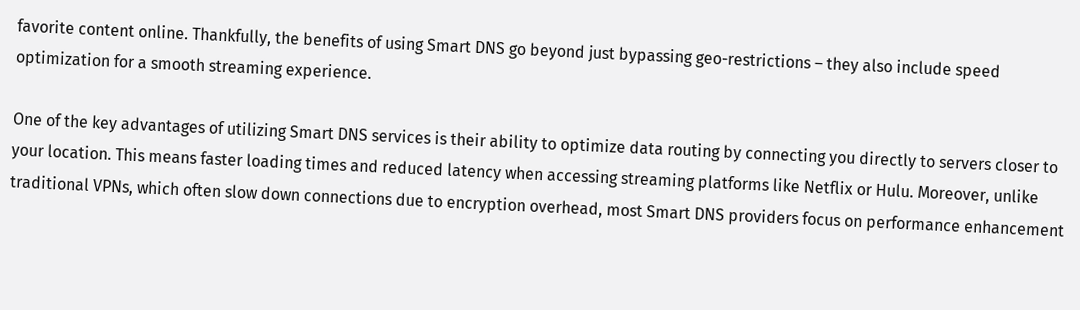favorite content online. Thankfully, the benefits of using Smart DNS go beyond just bypassing geo-restrictions – they also include speed optimization for a smooth streaming experience.

One of the key advantages of utilizing Smart DNS services is their ability to optimize data routing by connecting you directly to servers closer to your location. This means faster loading times and reduced latency when accessing streaming platforms like Netflix or Hulu. Moreover, unlike traditional VPNs, which often slow down connections due to encryption overhead, most Smart DNS providers focus on performance enhancement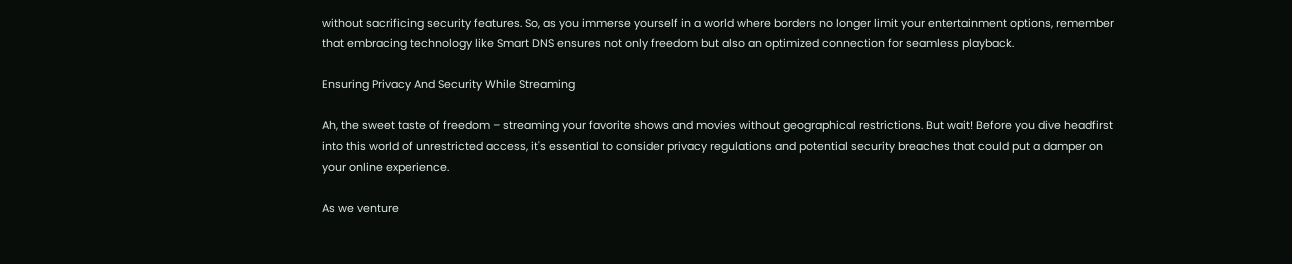without sacrificing security features. So, as you immerse yourself in a world where borders no longer limit your entertainment options, remember that embracing technology like Smart DNS ensures not only freedom but also an optimized connection for seamless playback.

Ensuring Privacy And Security While Streaming

Ah, the sweet taste of freedom – streaming your favorite shows and movies without geographical restrictions. But wait! Before you dive headfirst into this world of unrestricted access, it's essential to consider privacy regulations and potential security breaches that could put a damper on your online experience.

As we venture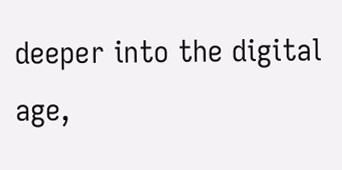deeper into the digital age,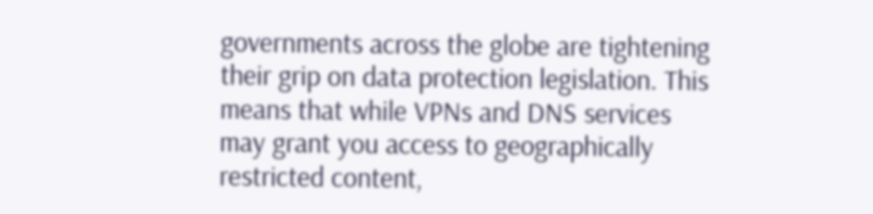governments across the globe are tightening their grip on data protection legislation. This means that while VPNs and DNS services may grant you access to geographically restricted content,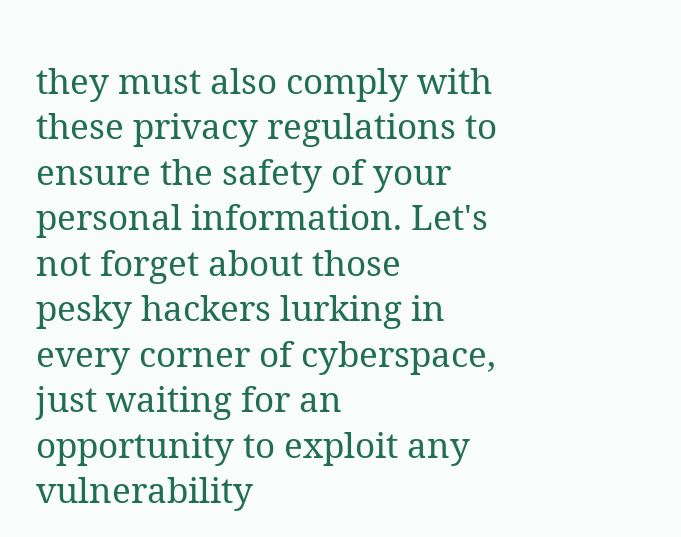they must also comply with these privacy regulations to ensure the safety of your personal information. Let's not forget about those pesky hackers lurking in every corner of cyberspace, just waiting for an opportunity to exploit any vulnerability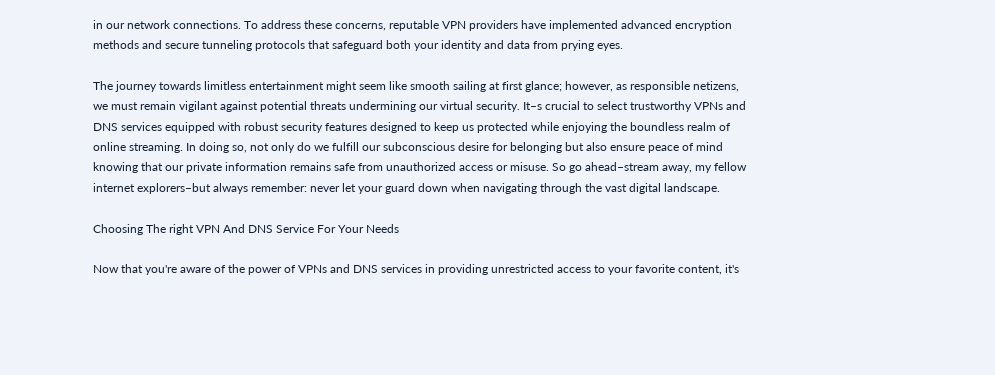in our network connections. To address these concerns, reputable VPN providers have implemented advanced encryption methods and secure tunneling protocols that safeguard both your identity and data from prying eyes.

The journey towards limitless entertainment might seem like smooth sailing at first glance; however, as responsible netizens, we must remain vigilant against potential threats undermining our virtual security. It–s crucial to select trustworthy VPNs and DNS services equipped with robust security features designed to keep us protected while enjoying the boundless realm of online streaming. In doing so, not only do we fulfill our subconscious desire for belonging but also ensure peace of mind knowing that our private information remains safe from unauthorized access or misuse. So go ahead–stream away, my fellow internet explorers–but always remember: never let your guard down when navigating through the vast digital landscape.

Choosing The right VPN And DNS Service For Your Needs

Now that you're aware of the power of VPNs and DNS services in providing unrestricted access to your favorite content, it's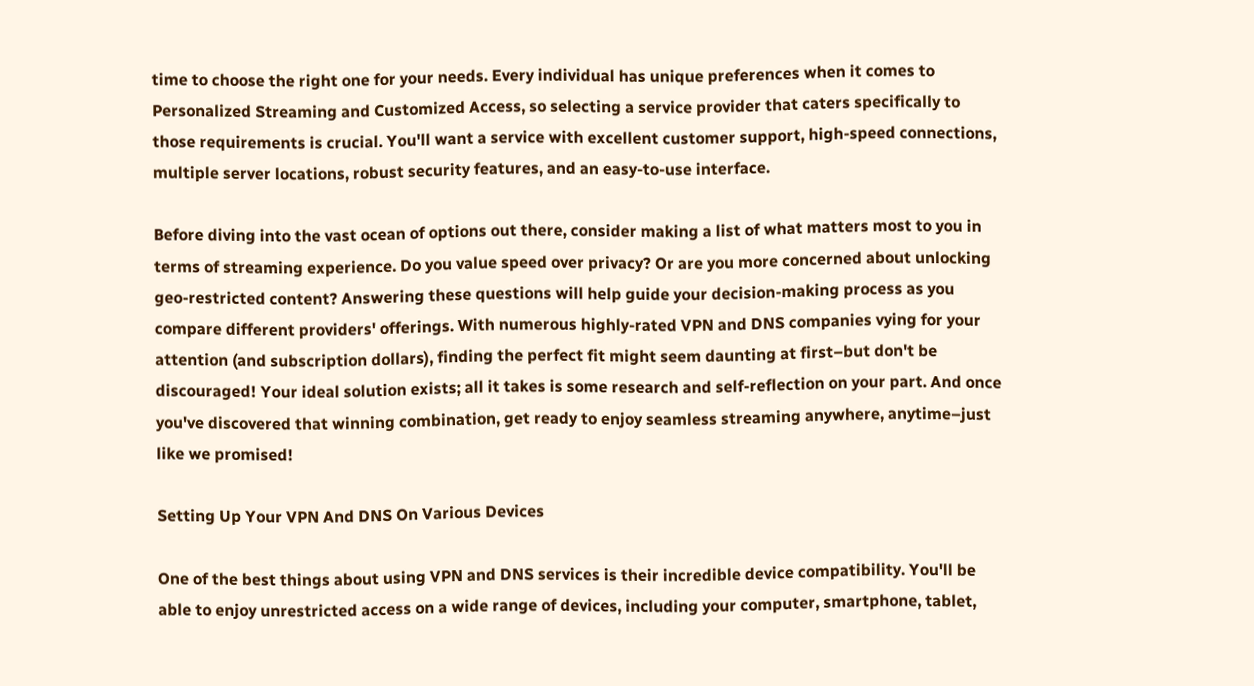time to choose the right one for your needs. Every individual has unique preferences when it comes to Personalized Streaming and Customized Access, so selecting a service provider that caters specifically to those requirements is crucial. You'll want a service with excellent customer support, high-speed connections, multiple server locations, robust security features, and an easy-to-use interface.

Before diving into the vast ocean of options out there, consider making a list of what matters most to you in terms of streaming experience. Do you value speed over privacy? Or are you more concerned about unlocking geo-restricted content? Answering these questions will help guide your decision-making process as you compare different providers' offerings. With numerous highly-rated VPN and DNS companies vying for your attention (and subscription dollars), finding the perfect fit might seem daunting at first–but don't be discouraged! Your ideal solution exists; all it takes is some research and self-reflection on your part. And once you've discovered that winning combination, get ready to enjoy seamless streaming anywhere, anytime–just like we promised!

Setting Up Your VPN And DNS On Various Devices

One of the best things about using VPN and DNS services is their incredible device compatibility. You'll be able to enjoy unrestricted access on a wide range of devices, including your computer, smartphone, tablet,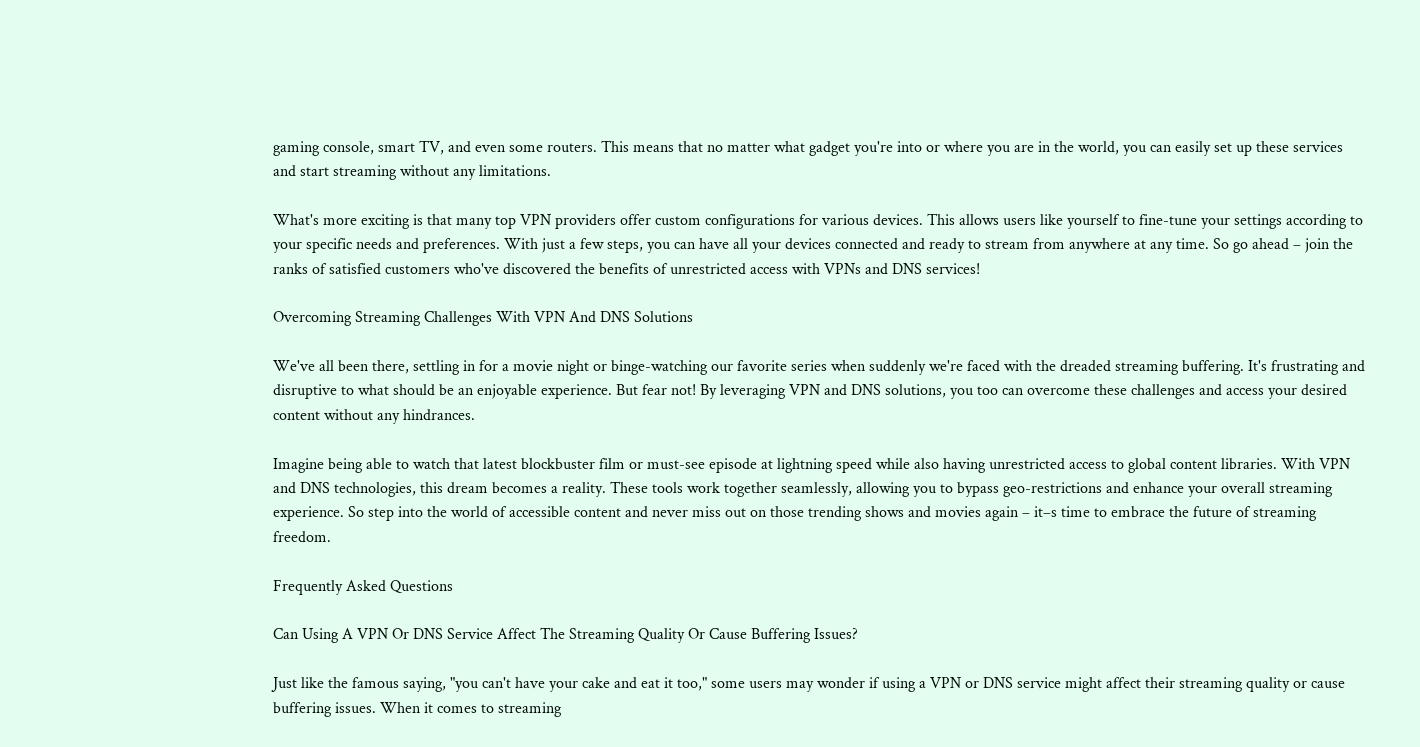gaming console, smart TV, and even some routers. This means that no matter what gadget you're into or where you are in the world, you can easily set up these services and start streaming without any limitations.

What's more exciting is that many top VPN providers offer custom configurations for various devices. This allows users like yourself to fine-tune your settings according to your specific needs and preferences. With just a few steps, you can have all your devices connected and ready to stream from anywhere at any time. So go ahead – join the ranks of satisfied customers who've discovered the benefits of unrestricted access with VPNs and DNS services!

Overcoming Streaming Challenges With VPN And DNS Solutions

We've all been there, settling in for a movie night or binge-watching our favorite series when suddenly we're faced with the dreaded streaming buffering. It's frustrating and disruptive to what should be an enjoyable experience. But fear not! By leveraging VPN and DNS solutions, you too can overcome these challenges and access your desired content without any hindrances.

Imagine being able to watch that latest blockbuster film or must-see episode at lightning speed while also having unrestricted access to global content libraries. With VPN and DNS technologies, this dream becomes a reality. These tools work together seamlessly, allowing you to bypass geo-restrictions and enhance your overall streaming experience. So step into the world of accessible content and never miss out on those trending shows and movies again – it–s time to embrace the future of streaming freedom.

Frequently Asked Questions

Can Using A VPN Or DNS Service Affect The Streaming Quality Or Cause Buffering Issues?

Just like the famous saying, "you can't have your cake and eat it too," some users may wonder if using a VPN or DNS service might affect their streaming quality or cause buffering issues. When it comes to streaming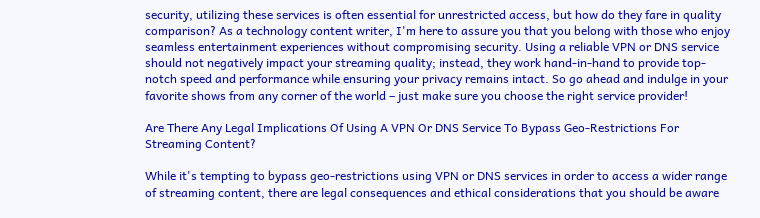security, utilizing these services is often essential for unrestricted access, but how do they fare in quality comparison? As a technology content writer, I'm here to assure you that you belong with those who enjoy seamless entertainment experiences without compromising security. Using a reliable VPN or DNS service should not negatively impact your streaming quality; instead, they work hand-in-hand to provide top-notch speed and performance while ensuring your privacy remains intact. So go ahead and indulge in your favorite shows from any corner of the world – just make sure you choose the right service provider!

Are There Any Legal Implications Of Using A VPN Or DNS Service To Bypass Geo-Restrictions For Streaming Content?

While it's tempting to bypass geo-restrictions using VPN or DNS services in order to access a wider range of streaming content, there are legal consequences and ethical considerations that you should be aware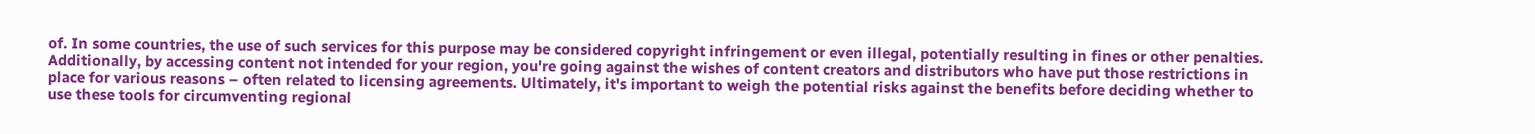of. In some countries, the use of such services for this purpose may be considered copyright infringement or even illegal, potentially resulting in fines or other penalties. Additionally, by accessing content not intended for your region, you're going against the wishes of content creators and distributors who have put those restrictions in place for various reasons – often related to licensing agreements. Ultimately, it's important to weigh the potential risks against the benefits before deciding whether to use these tools for circumventing regional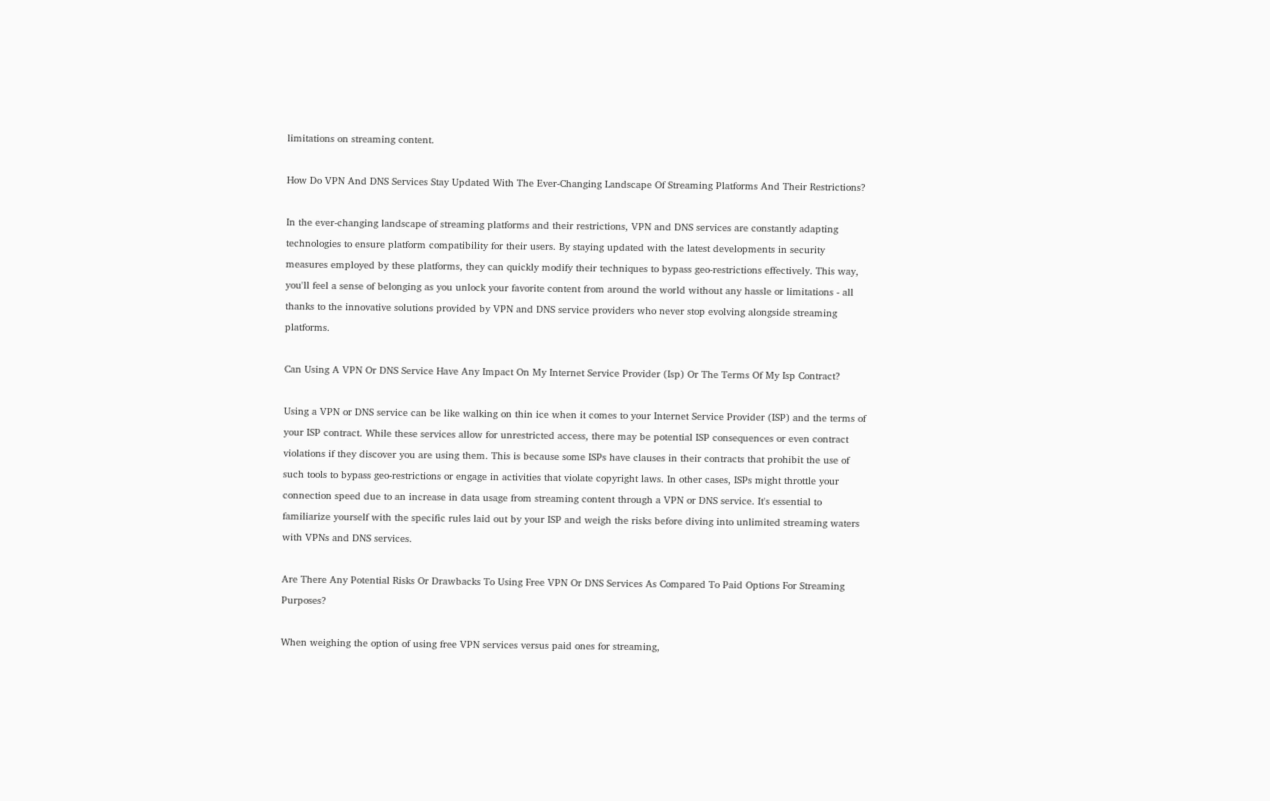limitations on streaming content.

How Do VPN And DNS Services Stay Updated With The Ever-Changing Landscape Of Streaming Platforms And Their Restrictions?

In the ever-changing landscape of streaming platforms and their restrictions, VPN and DNS services are constantly adapting technologies to ensure platform compatibility for their users. By staying updated with the latest developments in security measures employed by these platforms, they can quickly modify their techniques to bypass geo-restrictions effectively. This way, you'll feel a sense of belonging as you unlock your favorite content from around the world without any hassle or limitations - all thanks to the innovative solutions provided by VPN and DNS service providers who never stop evolving alongside streaming platforms.

Can Using A VPN Or DNS Service Have Any Impact On My Internet Service Provider (Isp) Or The Terms Of My Isp Contract?

Using a VPN or DNS service can be like walking on thin ice when it comes to your Internet Service Provider (ISP) and the terms of your ISP contract. While these services allow for unrestricted access, there may be potential ISP consequences or even contract violations if they discover you are using them. This is because some ISPs have clauses in their contracts that prohibit the use of such tools to bypass geo-restrictions or engage in activities that violate copyright laws. In other cases, ISPs might throttle your connection speed due to an increase in data usage from streaming content through a VPN or DNS service. It's essential to familiarize yourself with the specific rules laid out by your ISP and weigh the risks before diving into unlimited streaming waters with VPNs and DNS services.

Are There Any Potential Risks Or Drawbacks To Using Free VPN Or DNS Services As Compared To Paid Options For Streaming Purposes?

When weighing the option of using free VPN services versus paid ones for streaming,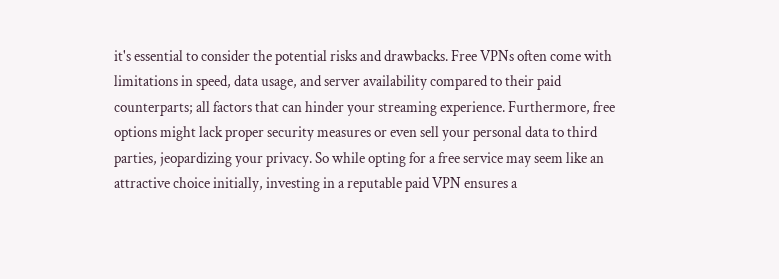it's essential to consider the potential risks and drawbacks. Free VPNs often come with limitations in speed, data usage, and server availability compared to their paid counterparts; all factors that can hinder your streaming experience. Furthermore, free options might lack proper security measures or even sell your personal data to third parties, jeopardizing your privacy. So while opting for a free service may seem like an attractive choice initially, investing in a reputable paid VPN ensures a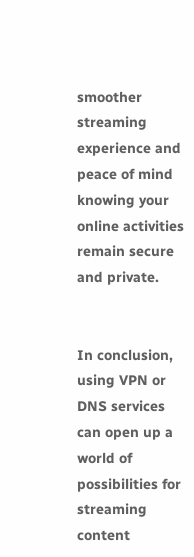smoother streaming experience and peace of mind knowing your online activities remain secure and private.


In conclusion, using VPN or DNS services can open up a world of possibilities for streaming content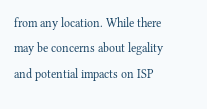from any location. While there may be concerns about legality and potential impacts on ISP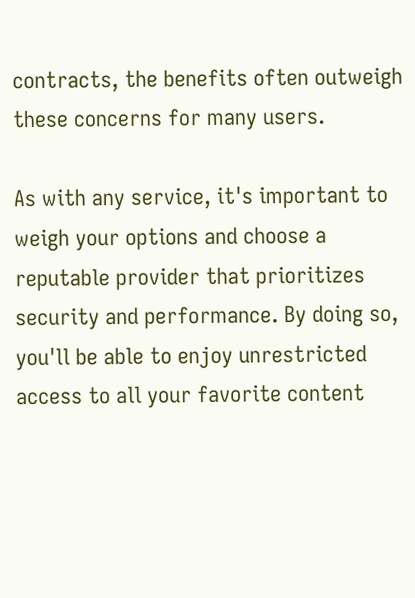contracts, the benefits often outweigh these concerns for many users.

As with any service, it's important to weigh your options and choose a reputable provider that prioritizes security and performance. By doing so, you'll be able to enjoy unrestricted access to all your favorite content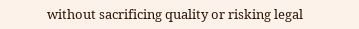without sacrificing quality or risking legal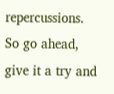repercussions. So go ahead, give it a try and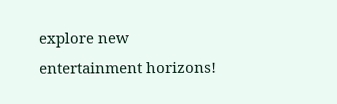explore new entertainment horizons!